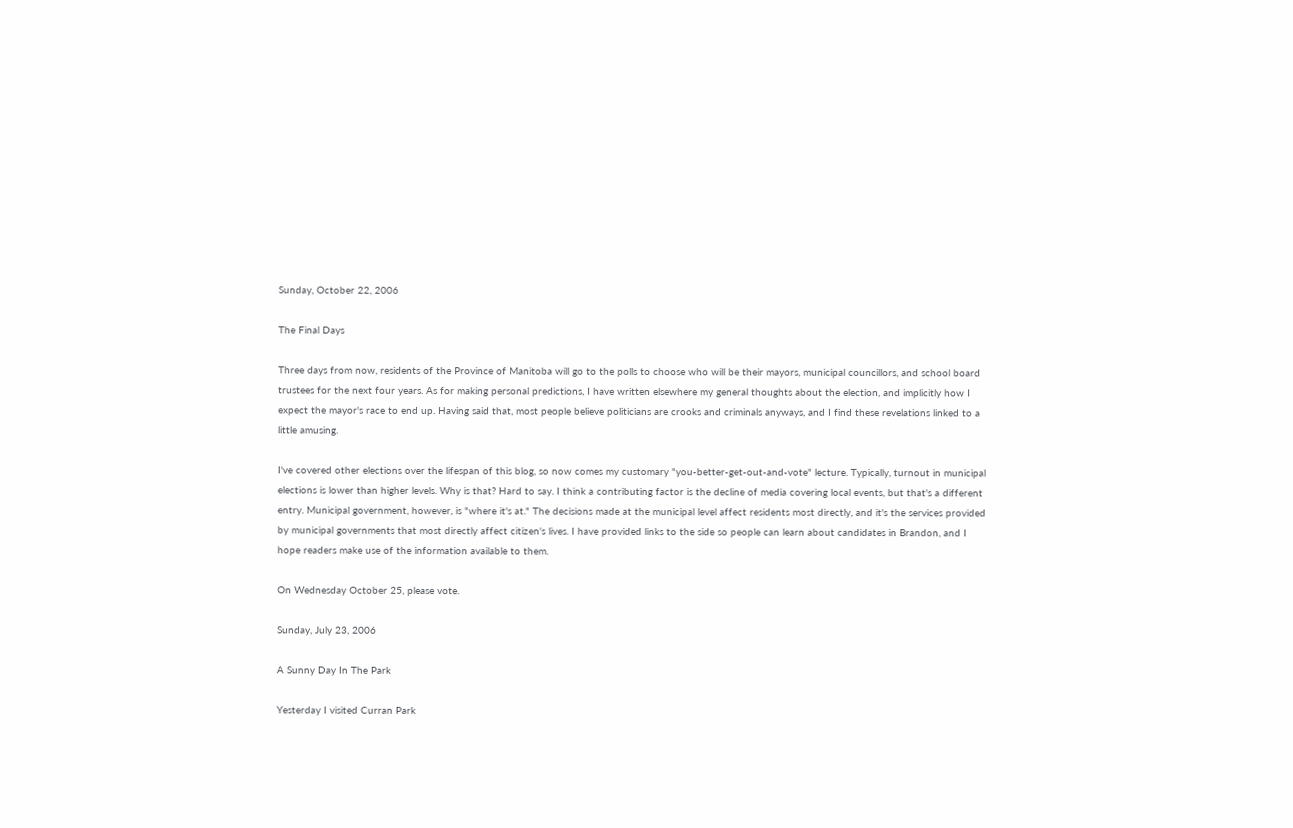Sunday, October 22, 2006

The Final Days

Three days from now, residents of the Province of Manitoba will go to the polls to choose who will be their mayors, municipal councillors, and school board trustees for the next four years. As for making personal predictions, I have written elsewhere my general thoughts about the election, and implicitly how I expect the mayor's race to end up. Having said that, most people believe politicians are crooks and criminals anyways, and I find these revelations linked to a little amusing.

I've covered other elections over the lifespan of this blog, so now comes my customary "you-better-get-out-and-vote" lecture. Typically, turnout in municipal elections is lower than higher levels. Why is that? Hard to say. I think a contributing factor is the decline of media covering local events, but that's a different entry. Municipal government, however, is "where it's at." The decisions made at the municipal level affect residents most directly, and it's the services provided by municipal governments that most directly affect citizen's lives. I have provided links to the side so people can learn about candidates in Brandon, and I hope readers make use of the information available to them.

On Wednesday October 25, please vote.

Sunday, July 23, 2006

A Sunny Day In The Park

Yesterday I visited Curran Park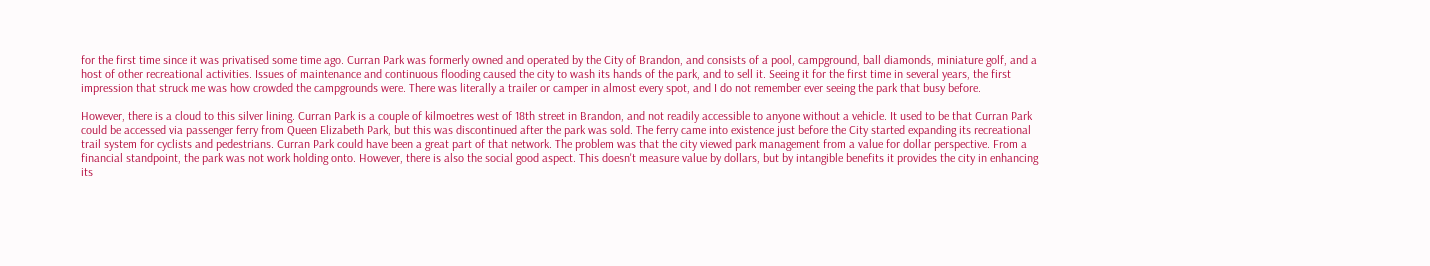for the first time since it was privatised some time ago. Curran Park was formerly owned and operated by the City of Brandon, and consists of a pool, campground, ball diamonds, miniature golf, and a host of other recreational activities. Issues of maintenance and continuous flooding caused the city to wash its hands of the park, and to sell it. Seeing it for the first time in several years, the first impression that struck me was how crowded the campgrounds were. There was literally a trailer or camper in almost every spot, and I do not remember ever seeing the park that busy before.

However, there is a cloud to this silver lining. Curran Park is a couple of kilmoetres west of 18th street in Brandon, and not readily accessible to anyone without a vehicle. It used to be that Curran Park could be accessed via passenger ferry from Queen Elizabeth Park, but this was discontinued after the park was sold. The ferry came into existence just before the City started expanding its recreational trail system for cyclists and pedestrians. Curran Park could have been a great part of that network. The problem was that the city viewed park management from a value for dollar perspective. From a financial standpoint, the park was not work holding onto. However, there is also the social good aspect. This doesn't measure value by dollars, but by intangible benefits it provides the city in enhancing its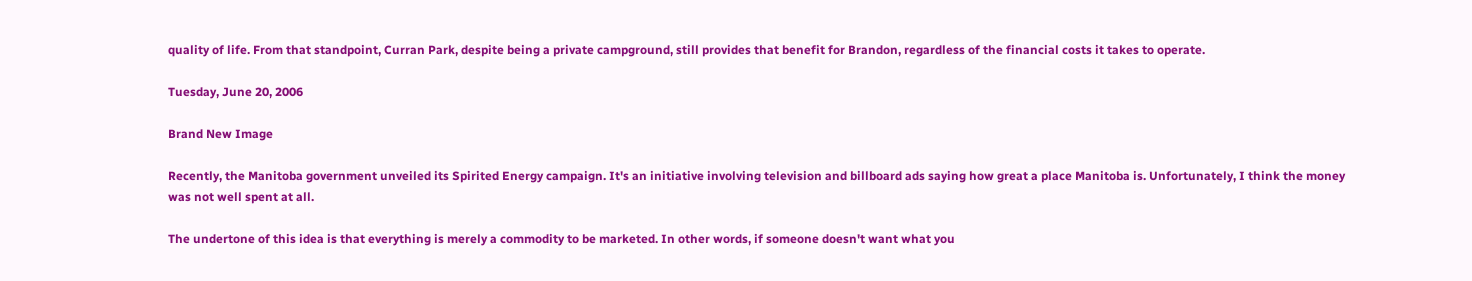quality of life. From that standpoint, Curran Park, despite being a private campground, still provides that benefit for Brandon, regardless of the financial costs it takes to operate.

Tuesday, June 20, 2006

Brand New Image

Recently, the Manitoba government unveiled its Spirited Energy campaign. It's an initiative involving television and billboard ads saying how great a place Manitoba is. Unfortunately, I think the money was not well spent at all.

The undertone of this idea is that everything is merely a commodity to be marketed. In other words, if someone doesn't want what you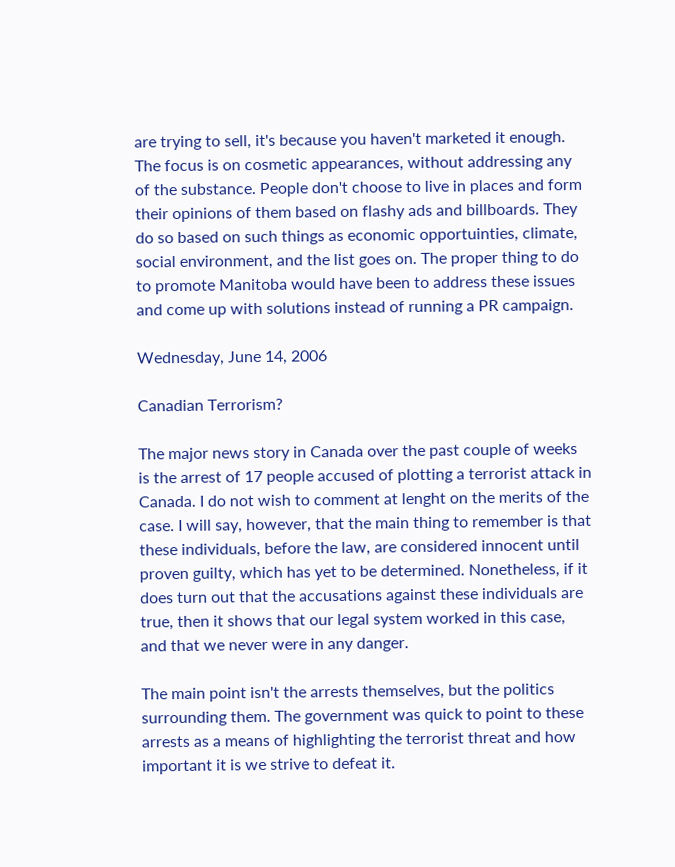are trying to sell, it's because you haven't marketed it enough. The focus is on cosmetic appearances, without addressing any of the substance. People don't choose to live in places and form their opinions of them based on flashy ads and billboards. They do so based on such things as economic opportuinties, climate, social environment, and the list goes on. The proper thing to do to promote Manitoba would have been to address these issues and come up with solutions instead of running a PR campaign.

Wednesday, June 14, 2006

Canadian Terrorism?

The major news story in Canada over the past couple of weeks is the arrest of 17 people accused of plotting a terrorist attack in Canada. I do not wish to comment at lenght on the merits of the case. I will say, however, that the main thing to remember is that these individuals, before the law, are considered innocent until proven guilty, which has yet to be determined. Nonetheless, if it does turn out that the accusations against these individuals are true, then it shows that our legal system worked in this case, and that we never were in any danger.

The main point isn't the arrests themselves, but the politics surrounding them. The government was quick to point to these arrests as a means of highlighting the terrorist threat and how important it is we strive to defeat it.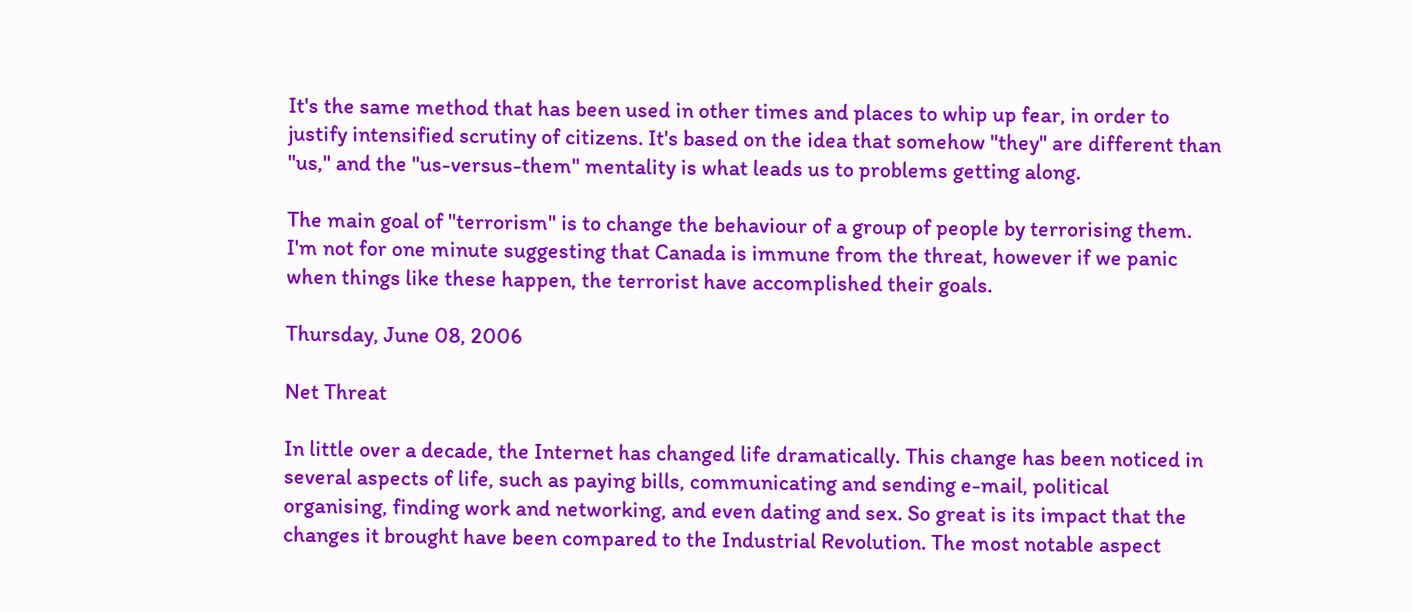It's the same method that has been used in other times and places to whip up fear, in order to justify intensified scrutiny of citizens. It's based on the idea that somehow "they" are different than "us," and the "us-versus-them" mentality is what leads us to problems getting along.

The main goal of "terrorism" is to change the behaviour of a group of people by terrorising them. I'm not for one minute suggesting that Canada is immune from the threat, however if we panic when things like these happen, the terrorist have accomplished their goals.

Thursday, June 08, 2006

Net Threat

In little over a decade, the Internet has changed life dramatically. This change has been noticed in several aspects of life, such as paying bills, communicating and sending e-mail, political organising, finding work and networking, and even dating and sex. So great is its impact that the changes it brought have been compared to the Industrial Revolution. The most notable aspect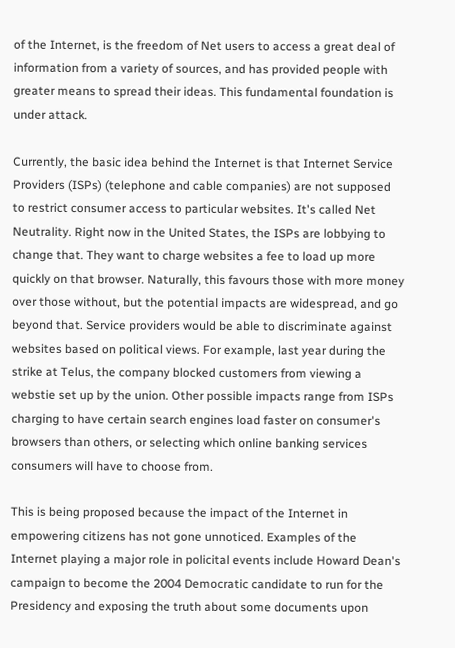of the Internet, is the freedom of Net users to access a great deal of information from a variety of sources, and has provided people with greater means to spread their ideas. This fundamental foundation is under attack.

Currently, the basic idea behind the Internet is that Internet Service Providers (ISPs) (telephone and cable companies) are not supposed to restrict consumer access to particular websites. It's called Net Neutrality. Right now in the United States, the ISPs are lobbying to change that. They want to charge websites a fee to load up more quickly on that browser. Naturally, this favours those with more money over those without, but the potential impacts are widespread, and go beyond that. Service providers would be able to discriminate against websites based on political views. For example, last year during the strike at Telus, the company blocked customers from viewing a webstie set up by the union. Other possible impacts range from ISPs charging to have certain search engines load faster on consumer's browsers than others, or selecting which online banking services consumers will have to choose from.

This is being proposed because the impact of the Internet in empowering citizens has not gone unnoticed. Examples of the Internet playing a major role in policital events include Howard Dean's campaign to become the 2004 Democratic candidate to run for the Presidency and exposing the truth about some documents upon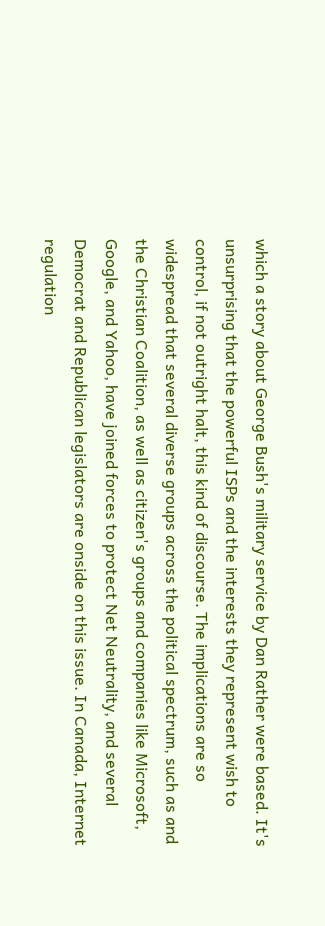which a story about George Bush's military service by Dan Rather were based. It's unsurprising that the powerful ISPs and the interests they represent wish to control, if not outright halt, this kind of discourse. The implications are so widespread that several diverse groups across the political spectrum, such as and the Christian Coalition, as well as citizen's groups and companies like Microsoft, Google, and Yahoo, have joined forces to protect Net Neutrality, and several Democrat and Republican legislators are onside on this issue. In Canada, Internet regulation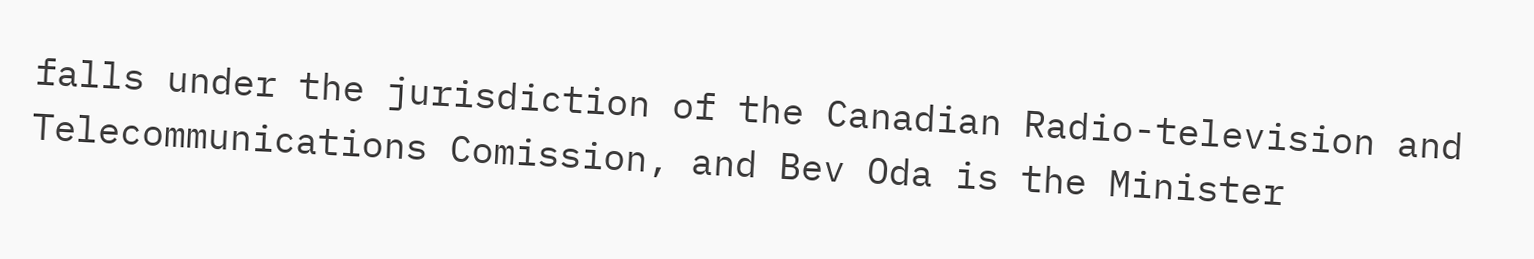falls under the jurisdiction of the Canadian Radio-television and Telecommunications Comission, and Bev Oda is the Minister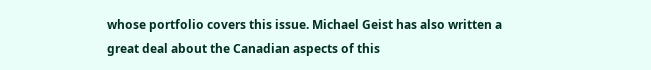whose portfolio covers this issue. Michael Geist has also written a great deal about the Canadian aspects of this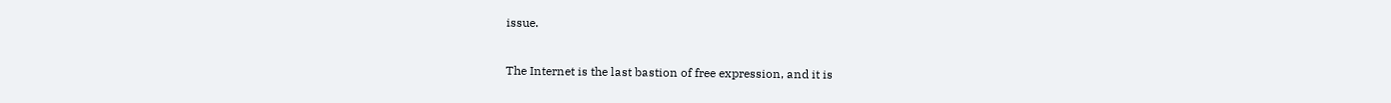issue.

The Internet is the last bastion of free expression, and it is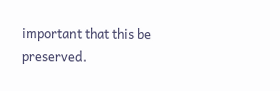important that this be preserved.